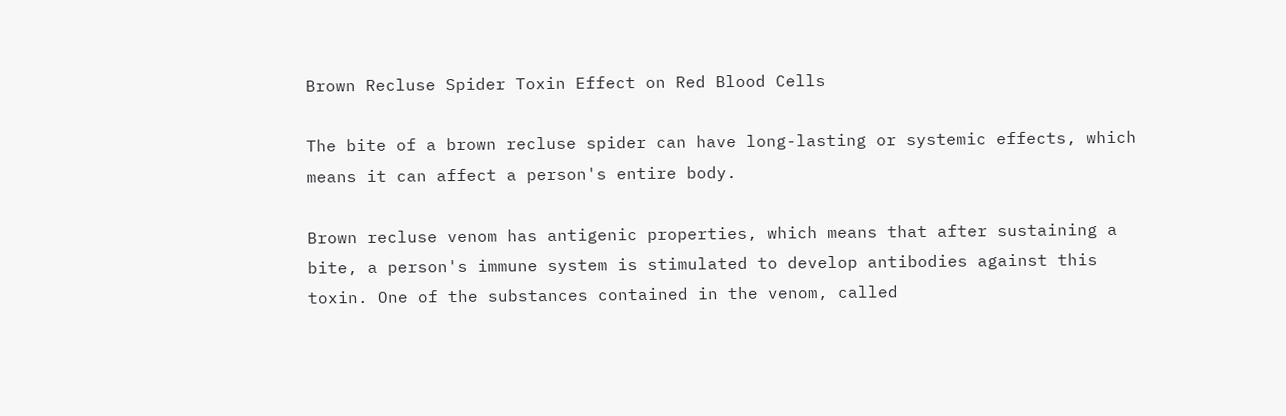Brown Recluse Spider Toxin Effect on Red Blood Cells

The bite of a brown recluse spider can have long-lasting or systemic effects, which means it can affect a person's entire body.

Brown recluse venom has antigenic properties, which means that after sustaining a bite, a person's immune system is stimulated to develop antibodies against this toxin. One of the substances contained in the venom, called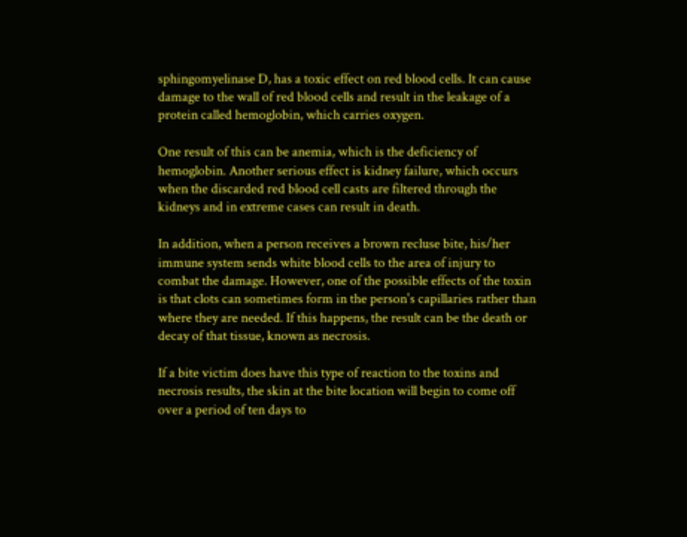sphingomyelinase D, has a toxic effect on red blood cells. It can cause damage to the wall of red blood cells and result in the leakage of a protein called hemoglobin, which carries oxygen.

One result of this can be anemia, which is the deficiency of hemoglobin. Another serious effect is kidney failure, which occurs when the discarded red blood cell casts are filtered through the kidneys and in extreme cases can result in death.

In addition, when a person receives a brown recluse bite, his/her immune system sends white blood cells to the area of injury to combat the damage. However, one of the possible effects of the toxin is that clots can sometimes form in the person's capillaries rather than where they are needed. If this happens, the result can be the death or decay of that tissue, known as necrosis.

If a bite victim does have this type of reaction to the toxins and necrosis results, the skin at the bite location will begin to come off over a period of ten days to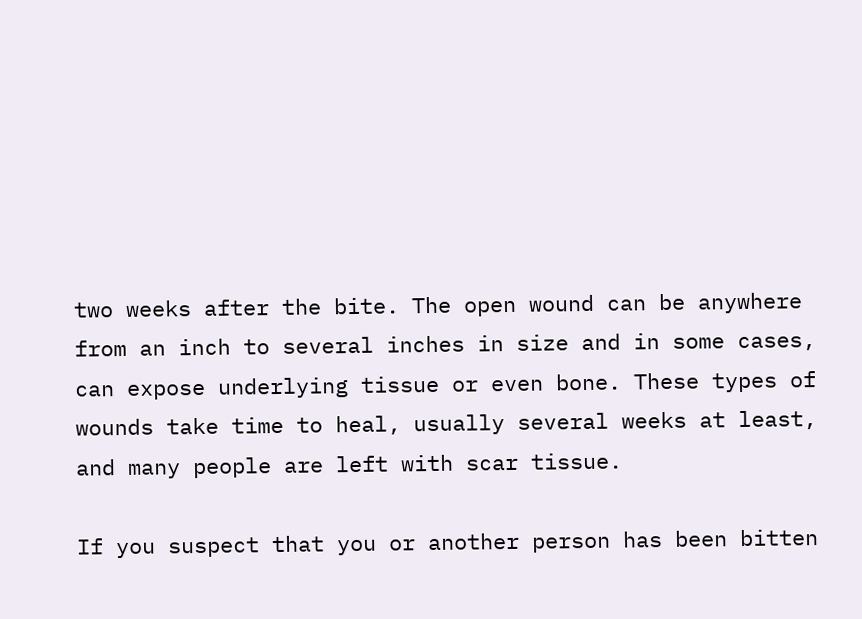two weeks after the bite. The open wound can be anywhere from an inch to several inches in size and in some cases, can expose underlying tissue or even bone. These types of wounds take time to heal, usually several weeks at least, and many people are left with scar tissue.

If you suspect that you or another person has been bitten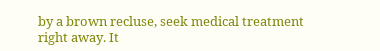by a brown recluse, seek medical treatment right away. It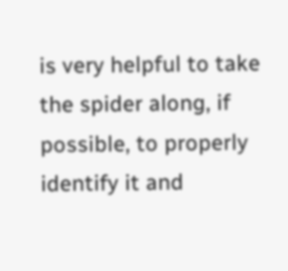is very helpful to take the spider along, if possible, to properly identify it and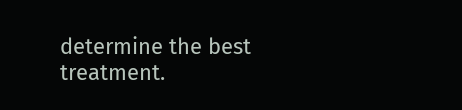determine the best treatment.